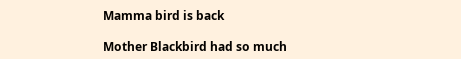Mamma bird is back

Mother Blackbird had so much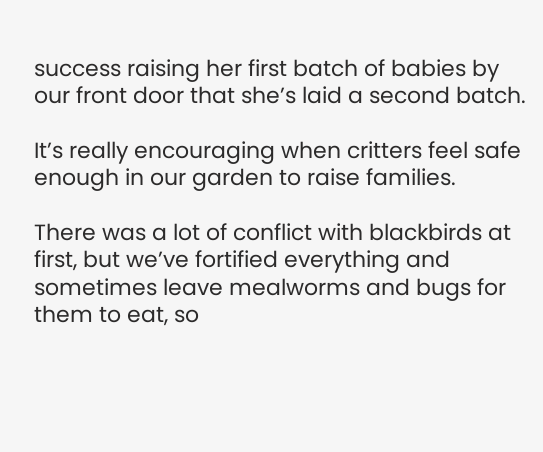success raising her first batch of babies by our front door that she’s laid a second batch.

It’s really encouraging when critters feel safe enough in our garden to raise families.

There was a lot of conflict with blackbirds at first, but we’ve fortified everything and sometimes leave mealworms and bugs for them to eat, so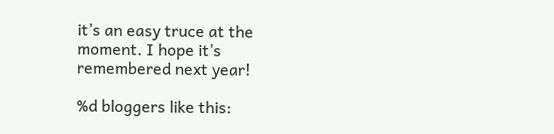it’s an easy truce at the moment. I hope it’s remembered next year!

%d bloggers like this: